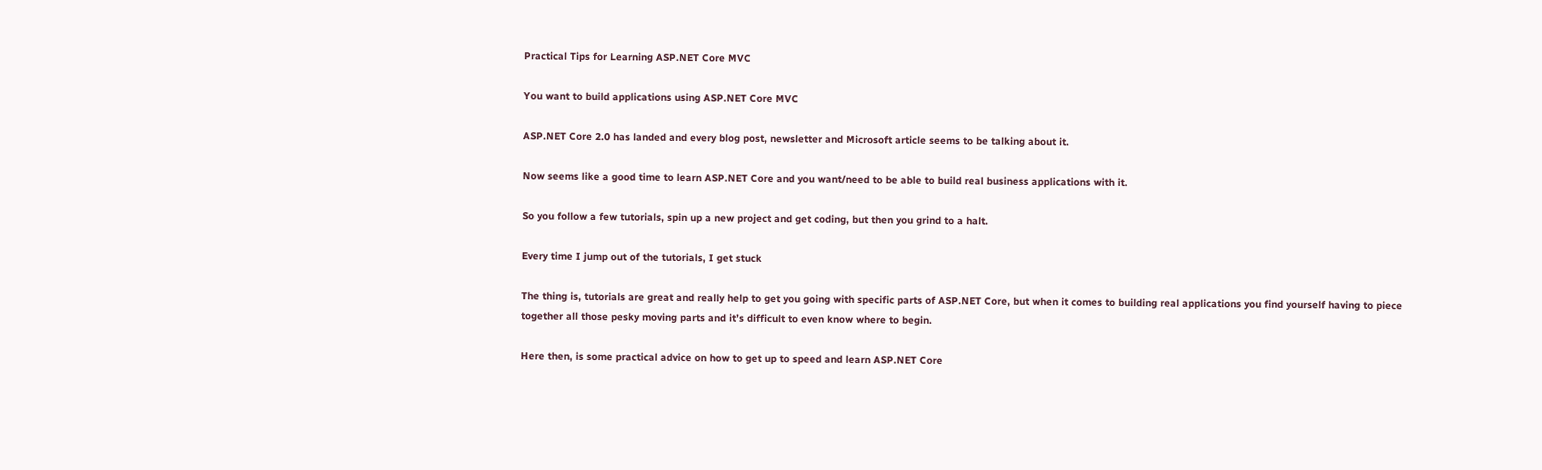Practical Tips for Learning ASP.NET Core MVC

You want to build applications using ASP.NET Core MVC

ASP.NET Core 2.0 has landed and every blog post, newsletter and Microsoft article seems to be talking about it.

Now seems like a good time to learn ASP.NET Core and you want/need to be able to build real business applications with it.

So you follow a few tutorials, spin up a new project and get coding, but then you grind to a halt.

Every time I jump out of the tutorials, I get stuck

The thing is, tutorials are great and really help to get you going with specific parts of ASP.NET Core, but when it comes to building real applications you find yourself having to piece together all those pesky moving parts and it’s difficult to even know where to begin.

Here then, is some practical advice on how to get up to speed and learn ASP.NET Core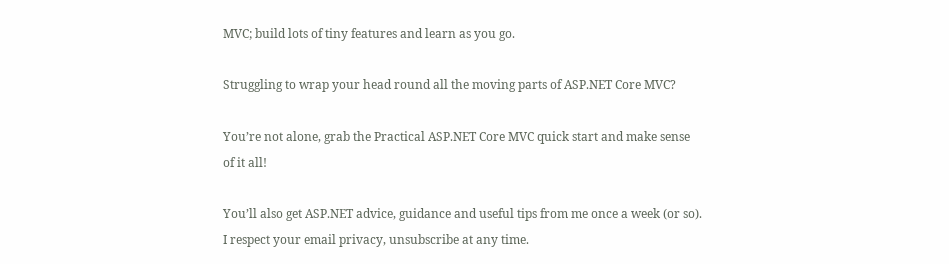MVC; build lots of tiny features and learn as you go.

Struggling to wrap your head round all the moving parts of ASP.NET Core MVC?

You’re not alone, grab the Practical ASP.NET Core MVC quick start and make sense of it all!

You’ll also get ASP.NET advice, guidance and useful tips from me once a week (or so). I respect your email privacy, unsubscribe at any time.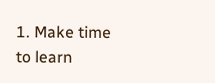1. Make time to learn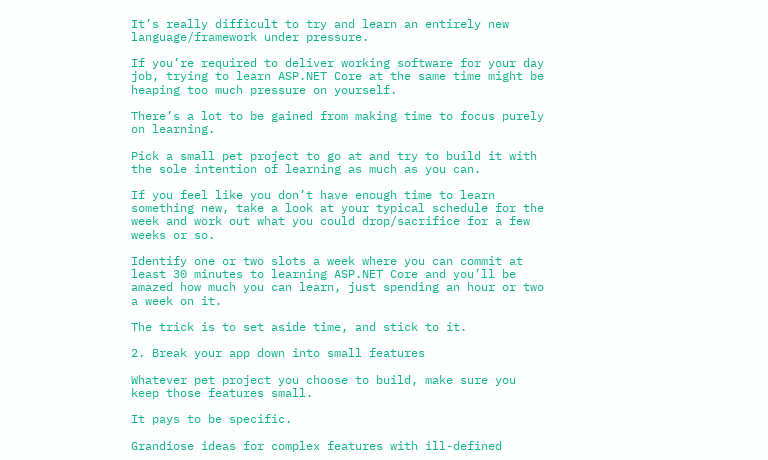It’s really difficult to try and learn an entirely new language/framework under pressure.

If you’re required to deliver working software for your day job, trying to learn ASP.NET Core at the same time might be heaping too much pressure on yourself.

There’s a lot to be gained from making time to focus purely on learning.

Pick a small pet project to go at and try to build it with the sole intention of learning as much as you can.

If you feel like you don’t have enough time to learn something new, take a look at your typical schedule for the week and work out what you could drop/sacrifice for a few weeks or so.

Identify one or two slots a week where you can commit at least 30 minutes to learning ASP.NET Core and you’ll be amazed how much you can learn, just spending an hour or two a week on it.

The trick is to set aside time, and stick to it.

2. Break your app down into small features

Whatever pet project you choose to build, make sure you keep those features small.

It pays to be specific.

Grandiose ideas for complex features with ill-defined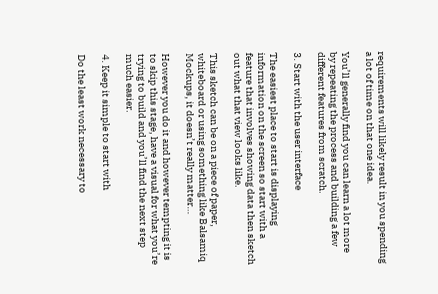requirements will likely result in you spending a lot of time on that one idea.

You’ll generally find you can learn a lot more by repeating the process and building a few different features from scratch.

3. Start with the user interface

The easiest place to start is displaying information on the screen so start with a feature that involves showing data then sketch out what that view looks like.

This sketch can be on a piece of paper, whiteboard or using something like Balsamiq Mockups, it doesn’t really matter…

However you do it and however tempting it is to skip this stage, have a visual for what you’re trying to build and you’ll find the next step much easier.

4. Keep it simple to start with

Do the least work necessary to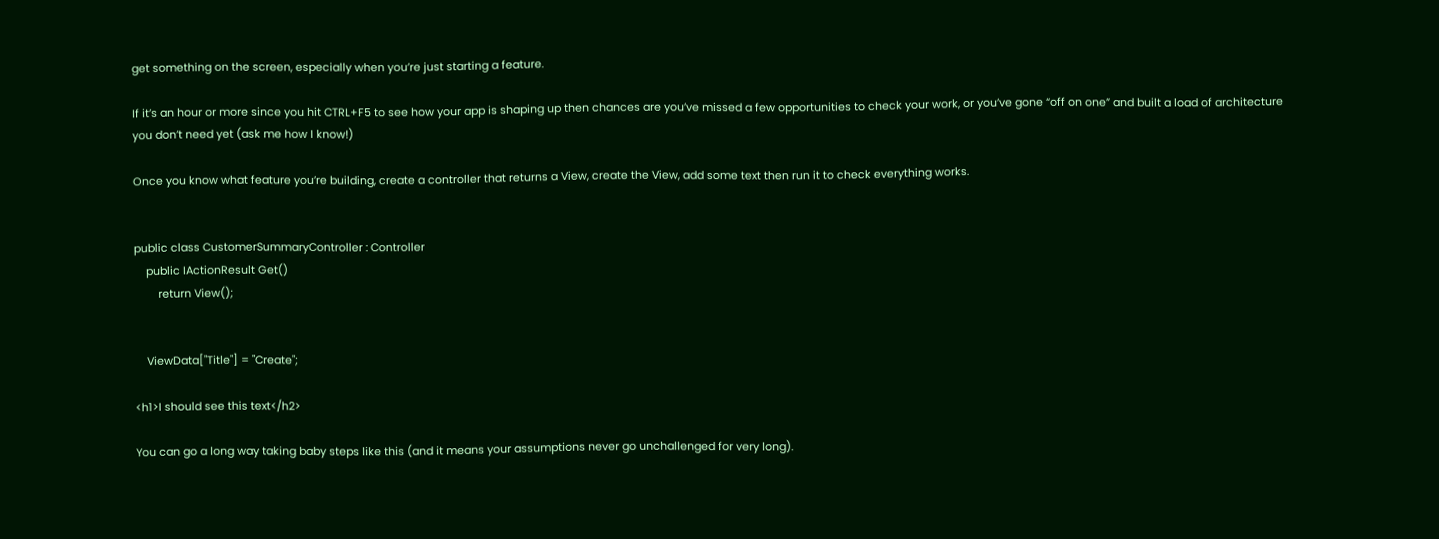get something on the screen, especially when you’re just starting a feature.

If it’s an hour or more since you hit CTRL+F5 to see how your app is shaping up then chances are you’ve missed a few opportunities to check your work, or you’ve gone “off on one” and built a load of architecture you don’t need yet (ask me how I know!)

Once you know what feature you’re building, create a controller that returns a View, create the View, add some text then run it to check everything works.


public class CustomerSummaryController : Controller
    public IActionResult Get()
        return View();


    ViewData["Title"] = "Create";

<h1>I should see this text</h2>

You can go a long way taking baby steps like this (and it means your assumptions never go unchallenged for very long).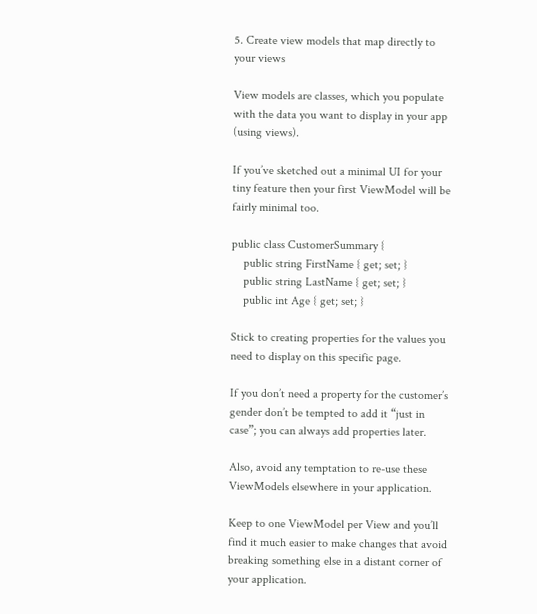5. Create view models that map directly to your views

View models are classes, which you populate with the data you want to display in your app (using views).

If you’ve sketched out a minimal UI for your tiny feature then your first ViewModel will be fairly minimal too.

public class CustomerSummary {
    public string FirstName { get; set; }
    public string LastName { get; set; }
    public int Age { get; set; }

Stick to creating properties for the values you need to display on this specific page.

If you don’t need a property for the customer’s gender don’t be tempted to add it “just in case”; you can always add properties later.

Also, avoid any temptation to re-use these ViewModels elsewhere in your application.

Keep to one ViewModel per View and you’ll find it much easier to make changes that avoid breaking something else in a distant corner of your application.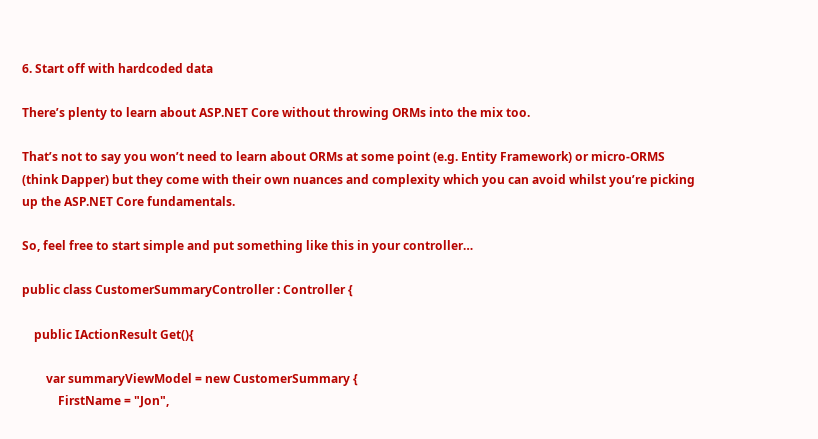6. Start off with hardcoded data

There’s plenty to learn about ASP.NET Core without throwing ORMs into the mix too.

That’s not to say you won’t need to learn about ORMs at some point (e.g. Entity Framework) or micro-ORMS (think Dapper) but they come with their own nuances and complexity which you can avoid whilst you’re picking up the ASP.NET Core fundamentals.

So, feel free to start simple and put something like this in your controller…

public class CustomerSummaryController : Controller {

    public IActionResult Get(){

        var summaryViewModel = new CustomerSummary {
            FirstName = "Jon",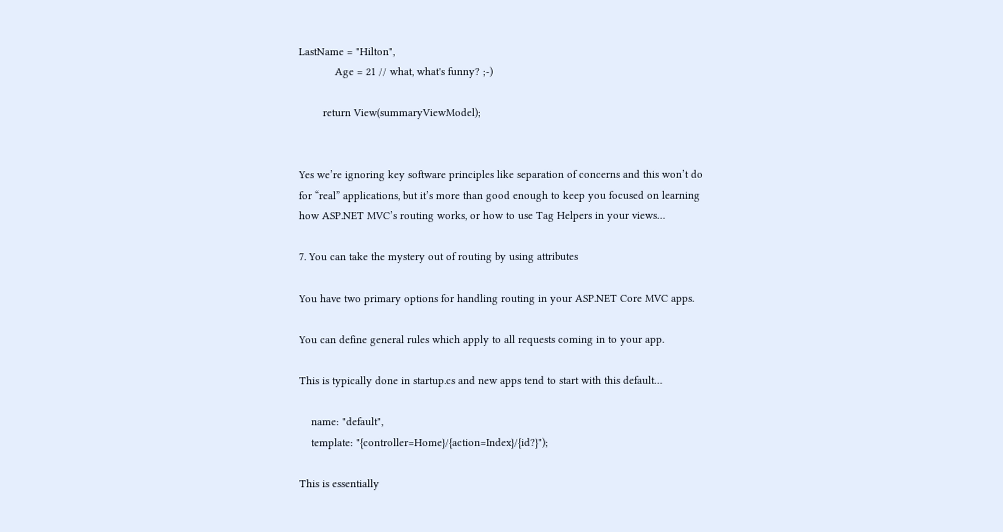LastName = "Hilton",
            Age = 21 // what, what's funny? ;-)

        return View(summaryViewModel);


Yes we’re ignoring key software principles like separation of concerns and this won’t do for “real” applications, but it’s more than good enough to keep you focused on learning how ASP.NET MVC’s routing works, or how to use Tag Helpers in your views…

7. You can take the mystery out of routing by using attributes

You have two primary options for handling routing in your ASP.NET Core MVC apps.

You can define general rules which apply to all requests coming in to your app.

This is typically done in startup.cs and new apps tend to start with this default…

    name: "default",
    template: "{controller=Home}/{action=Index}/{id?}");

This is essentially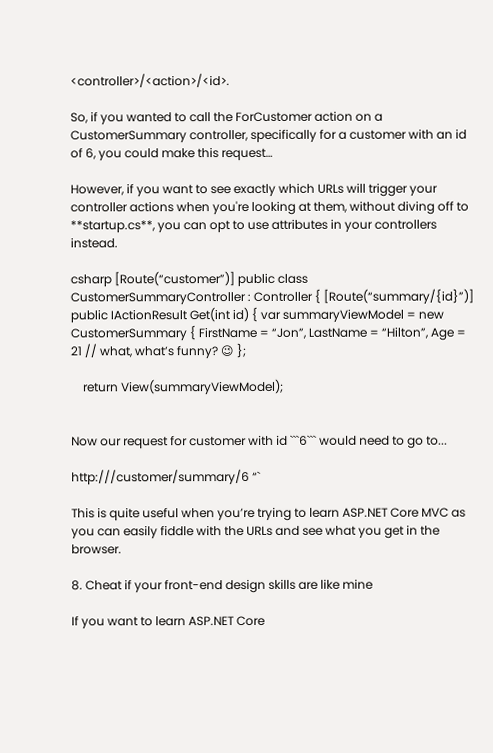<controller>/<action>/<id>.

So, if you wanted to call the ForCustomer action on a CustomerSummary controller, specifically for a customer with an id of 6, you could make this request…

However, if you want to see exactly which URLs will trigger your controller actions when you're looking at them, without diving off to **startup.cs**, you can opt to use attributes in your controllers instead.

csharp [Route(“customer”)] public class CustomerSummaryController : Controller { [Route(“summary/{id}”)] public IActionResult Get(int id) { var summaryViewModel = new CustomerSummary { FirstName = “Jon”, LastName = “Hilton”, Age = 21 // what, what’s funny? 😉 };

    return View(summaryViewModel);


Now our request for customer with id ```6``` would need to go to...

http:///customer/summary/6 “`

This is quite useful when you’re trying to learn ASP.NET Core MVC as you can easily fiddle with the URLs and see what you get in the browser.

8. Cheat if your front-end design skills are like mine

If you want to learn ASP.NET Core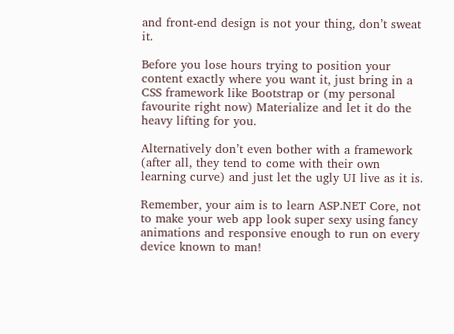and front-end design is not your thing, don’t sweat it.

Before you lose hours trying to position your content exactly where you want it, just bring in a CSS framework like Bootstrap or (my personal favourite right now) Materialize and let it do the heavy lifting for you.

Alternatively don’t even bother with a framework (after all, they tend to come with their own learning curve) and just let the ugly UI live as it is.

Remember, your aim is to learn ASP.NET Core, not to make your web app look super sexy using fancy animations and responsive enough to run on every device known to man!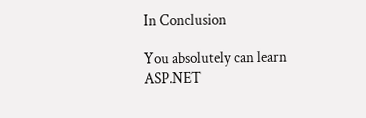In Conclusion

You absolutely can learn ASP.NET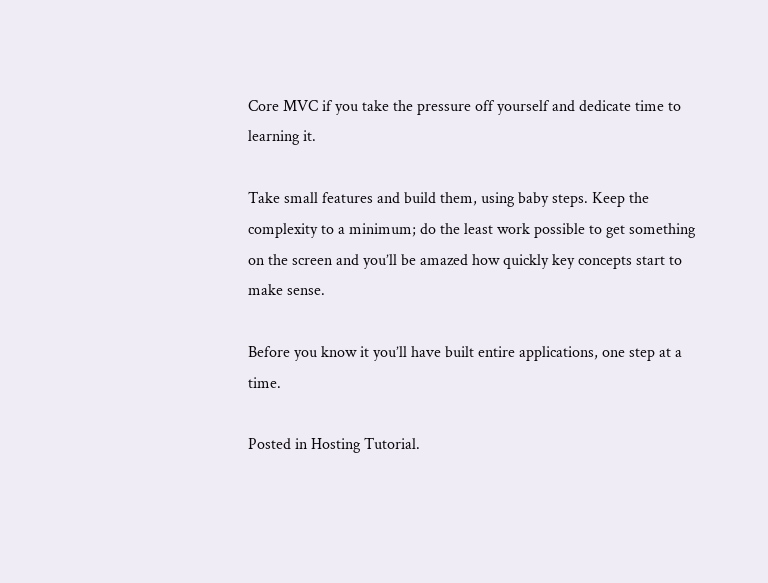Core MVC if you take the pressure off yourself and dedicate time to learning it.

Take small features and build them, using baby steps. Keep the complexity to a minimum; do the least work possible to get something on the screen and you’ll be amazed how quickly key concepts start to make sense.

Before you know it you’ll have built entire applications, one step at a time.

Posted in Hosting Tutorial.